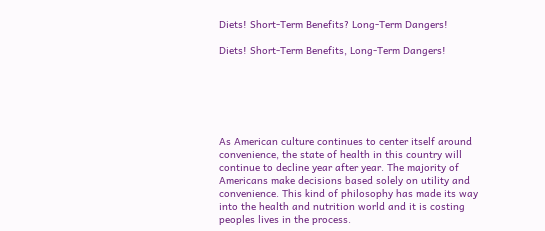Diets! Short-Term Benefits? Long-Term Dangers!

Diets! Short-Term Benefits, Long-Term Dangers!






As American culture continues to center itself around convenience, the state of health in this country will continue to decline year after year. The majority of Americans make decisions based solely on utility and convenience. This kind of philosophy has made its way into the health and nutrition world and it is costing peoples lives in the process.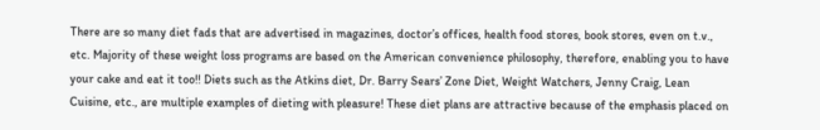There are so many diet fads that are advertised in magazines, doctor’s offices, health food stores, book stores, even on t.v., etc. Majority of these weight loss programs are based on the American convenience philosophy, therefore, enabling you to have your cake and eat it too!! Diets such as the Atkins diet, Dr. Barry Sears’ Zone Diet, Weight Watchers, Jenny Craig, Lean Cuisine, etc., are multiple examples of dieting with pleasure! These diet plans are attractive because of the emphasis placed on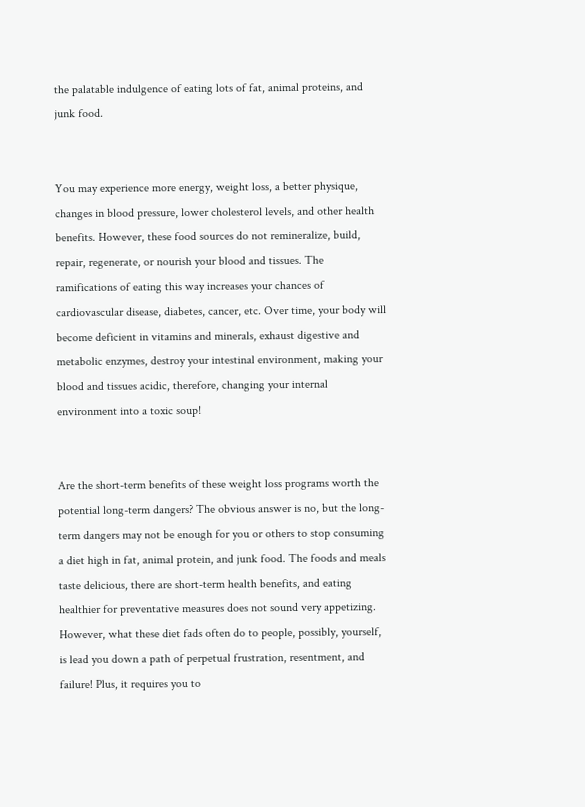the palatable indulgence of eating lots of fat, animal proteins, and junk food.


You may experience more energy, weight loss, a better physique, changes in blood pressure, lower cholesterol levels, and other health benefits. However, these food sources do not remineralize, build, repair, regenerate, or nourish your blood and tissues. The ramifications of eating this way increases your chances of cardiovascular disease, diabetes, cancer, etc. Over time, your body will become deficient in vitamins and minerals, exhaust digestive and metabolic enzymes, destroy your intestinal environment, making your blood and tissues acidic, therefore, changing your internal environment into a toxic soup!


Are the short-term benefits of these weight loss programs worth the potential long-term dangers? The obvious answer is no, but the long-term dangers may not be enough for you or others to stop consuming a diet high in fat, animal protein, and junk food. The foods and meals taste delicious, there are short-term health benefits, and eating healthier for preventative measures does not sound very appetizing. However, what these diet fads often do to people, possibly, yourself, is lead you down a path of perpetual frustration, resentment, and failure! Plus, it requires you to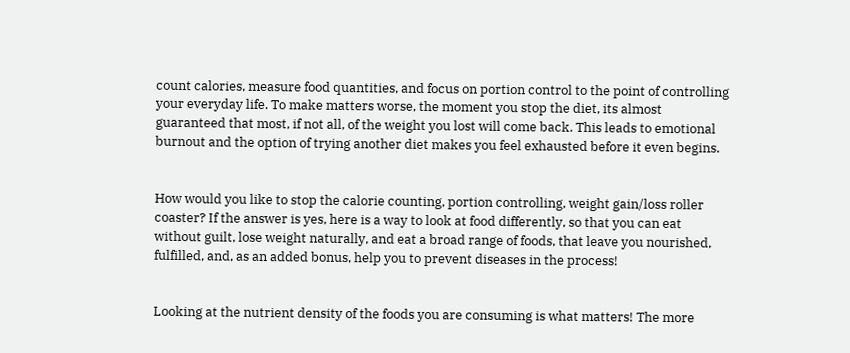count calories, measure food quantities, and focus on portion control to the point of controlling your everyday life. To make matters worse, the moment you stop the diet, its almost guaranteed that most, if not all, of the weight you lost will come back. This leads to emotional burnout and the option of trying another diet makes you feel exhausted before it even begins.


How would you like to stop the calorie counting, portion controlling, weight gain/loss roller coaster? If the answer is yes, here is a way to look at food differently, so that you can eat without guilt, lose weight naturally, and eat a broad range of foods, that leave you nourished, fulfilled, and, as an added bonus, help you to prevent diseases in the process!


Looking at the nutrient density of the foods you are consuming is what matters! The more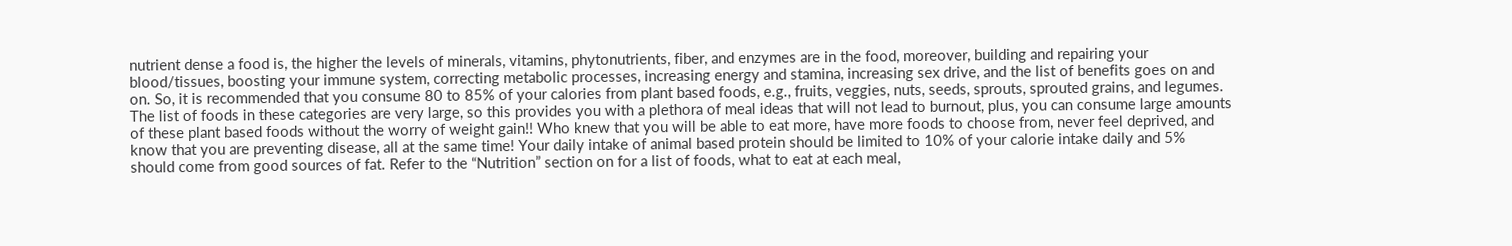nutrient dense a food is, the higher the levels of minerals, vitamins, phytonutrients, fiber, and enzymes are in the food, moreover, building and repairing your blood/tissues, boosting your immune system, correcting metabolic processes, increasing energy and stamina, increasing sex drive, and the list of benefits goes on and on. So, it is recommended that you consume 80 to 85% of your calories from plant based foods, e.g., fruits, veggies, nuts, seeds, sprouts, sprouted grains, and legumes. The list of foods in these categories are very large, so this provides you with a plethora of meal ideas that will not lead to burnout, plus, you can consume large amounts of these plant based foods without the worry of weight gain!! Who knew that you will be able to eat more, have more foods to choose from, never feel deprived, and know that you are preventing disease, all at the same time! Your daily intake of animal based protein should be limited to 10% of your calorie intake daily and 5% should come from good sources of fat. Refer to the “Nutrition” section on for a list of foods, what to eat at each meal,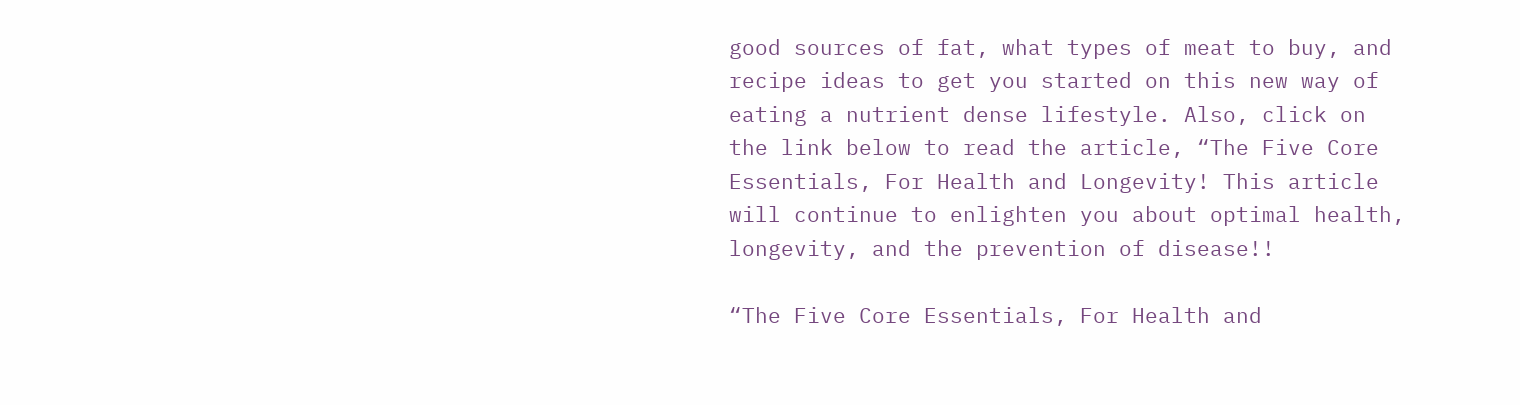good sources of fat, what types of meat to buy, and recipe ideas to get you started on this new way of eating a nutrient dense lifestyle. Also, click on the link below to read the article, “The Five Core Essentials, For Health and Longevity! This article will continue to enlighten you about optimal health, longevity, and the prevention of disease!!

“The Five Core Essentials, For Health and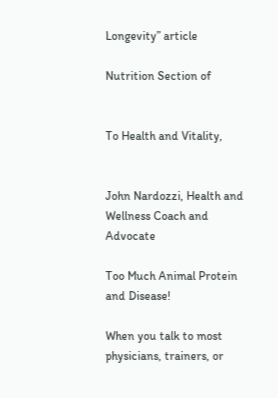Longevity” article

Nutrition Section of


To Health and Vitality,


John Nardozzi, Health and Wellness Coach and Advocate

Too Much Animal Protein and Disease!

When you talk to most physicians, trainers, or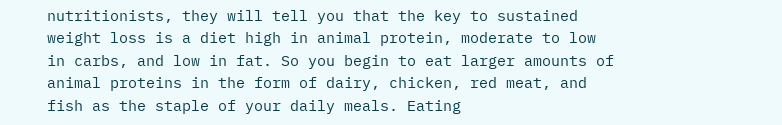nutritionists, they will tell you that the key to sustained weight loss is a diet high in animal protein, moderate to low in carbs, and low in fat. So you begin to eat larger amounts of animal proteins in the form of dairy, chicken, red meat, and fish as the staple of your daily meals. Eating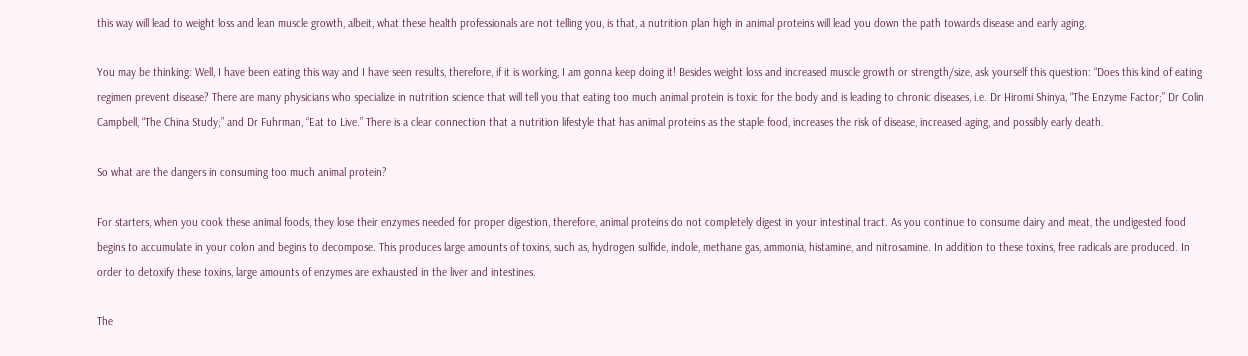this way will lead to weight loss and lean muscle growth, albeit, what these health professionals are not telling you, is that, a nutrition plan high in animal proteins will lead you down the path towards disease and early aging.

You may be thinking: Well, I have been eating this way and I have seen results, therefore, if it is working, I am gonna keep doing it! Besides weight loss and increased muscle growth or strength/size, ask yourself this question: “Does this kind of eating regimen prevent disease? There are many physicians who specialize in nutrition science that will tell you that eating too much animal protein is toxic for the body and is leading to chronic diseases, i.e. Dr Hiromi Shinya, “The Enzyme Factor;” Dr Colin Campbell, “The China Study;” and Dr Fuhrman, “Eat to Live.” There is a clear connection that a nutrition lifestyle that has animal proteins as the staple food, increases the risk of disease, increased aging, and possibly early death.

So what are the dangers in consuming too much animal protein?

For starters, when you cook these animal foods, they lose their enzymes needed for proper digestion, therefore, animal proteins do not completely digest in your intestinal tract. As you continue to consume dairy and meat, the undigested food begins to accumulate in your colon and begins to decompose. This produces large amounts of toxins, such as, hydrogen sulfide, indole, methane gas, ammonia, histamine, and nitrosamine. In addition to these toxins, free radicals are produced. In order to detoxify these toxins, large amounts of enzymes are exhausted in the liver and intestines.

The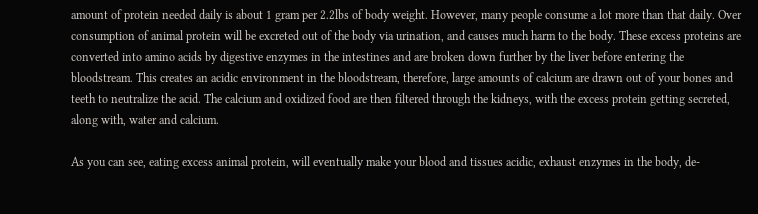amount of protein needed daily is about 1 gram per 2.2lbs of body weight. However, many people consume a lot more than that daily. Over consumption of animal protein will be excreted out of the body via urination, and causes much harm to the body. These excess proteins are converted into amino acids by digestive enzymes in the intestines and are broken down further by the liver before entering the bloodstream. This creates an acidic environment in the bloodstream, therefore, large amounts of calcium are drawn out of your bones and teeth to neutralize the acid. The calcium and oxidized food are then filtered through the kidneys, with the excess protein getting secreted, along with, water and calcium.

As you can see, eating excess animal protein, will eventually make your blood and tissues acidic, exhaust enzymes in the body, de-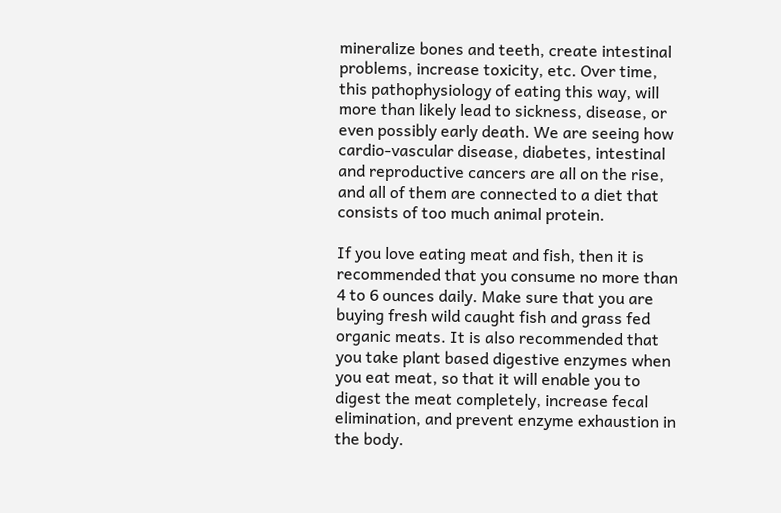mineralize bones and teeth, create intestinal problems, increase toxicity, etc. Over time, this pathophysiology of eating this way, will more than likely lead to sickness, disease, or even possibly early death. We are seeing how cardio-vascular disease, diabetes, intestinal and reproductive cancers are all on the rise, and all of them are connected to a diet that consists of too much animal protein.

If you love eating meat and fish, then it is recommended that you consume no more than 4 to 6 ounces daily. Make sure that you are buying fresh wild caught fish and grass fed organic meats. It is also recommended that you take plant based digestive enzymes when you eat meat, so that it will enable you to digest the meat completely, increase fecal elimination, and prevent enzyme exhaustion in the body.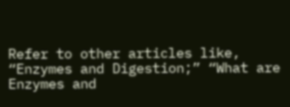Refer to other articles like, “Enzymes and Digestion;” “What are Enzymes and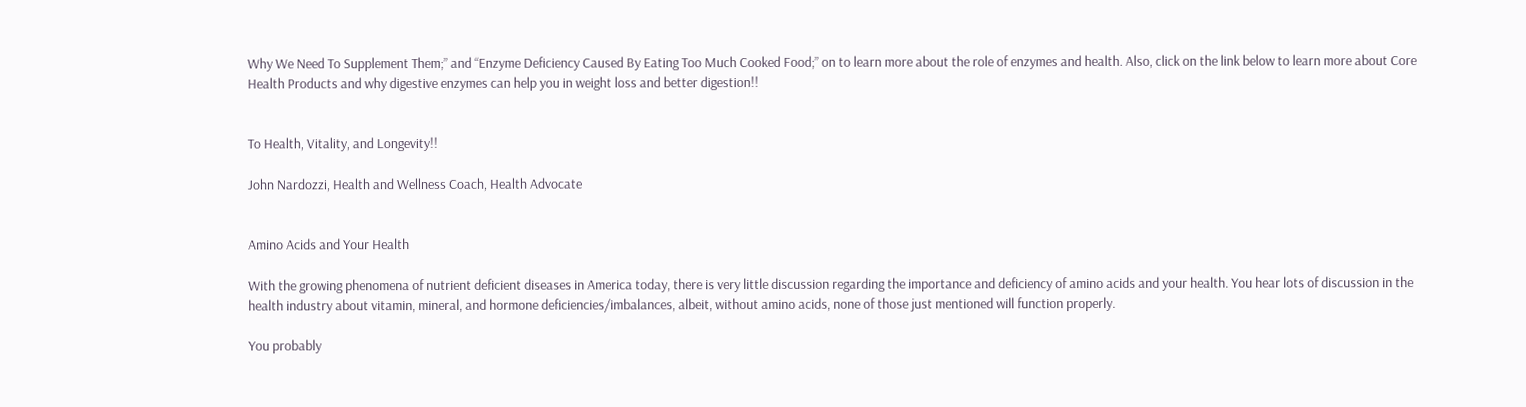Why We Need To Supplement Them;” and “Enzyme Deficiency Caused By Eating Too Much Cooked Food;” on to learn more about the role of enzymes and health. Also, click on the link below to learn more about Core Health Products and why digestive enzymes can help you in weight loss and better digestion!!


To Health, Vitality, and Longevity!!

John Nardozzi, Health and Wellness Coach, Health Advocate


Amino Acids and Your Health

With the growing phenomena of nutrient deficient diseases in America today, there is very little discussion regarding the importance and deficiency of amino acids and your health. You hear lots of discussion in the health industry about vitamin, mineral, and hormone deficiencies/imbalances, albeit, without amino acids, none of those just mentioned will function properly.

You probably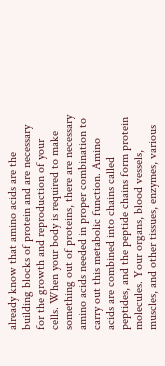already know that amino acids are the building blocks of protein and are necessary for the growth and reproduction of your cells. When your body is required to make something out of proteins, there are necessary amino acids needed in proper combination to carry out this metabolic function. Amino acids are combined into chains called peptides, and the peptide chains form protein molecules. Your organs, blood vessels, muscles, and other tissues, enzymes, various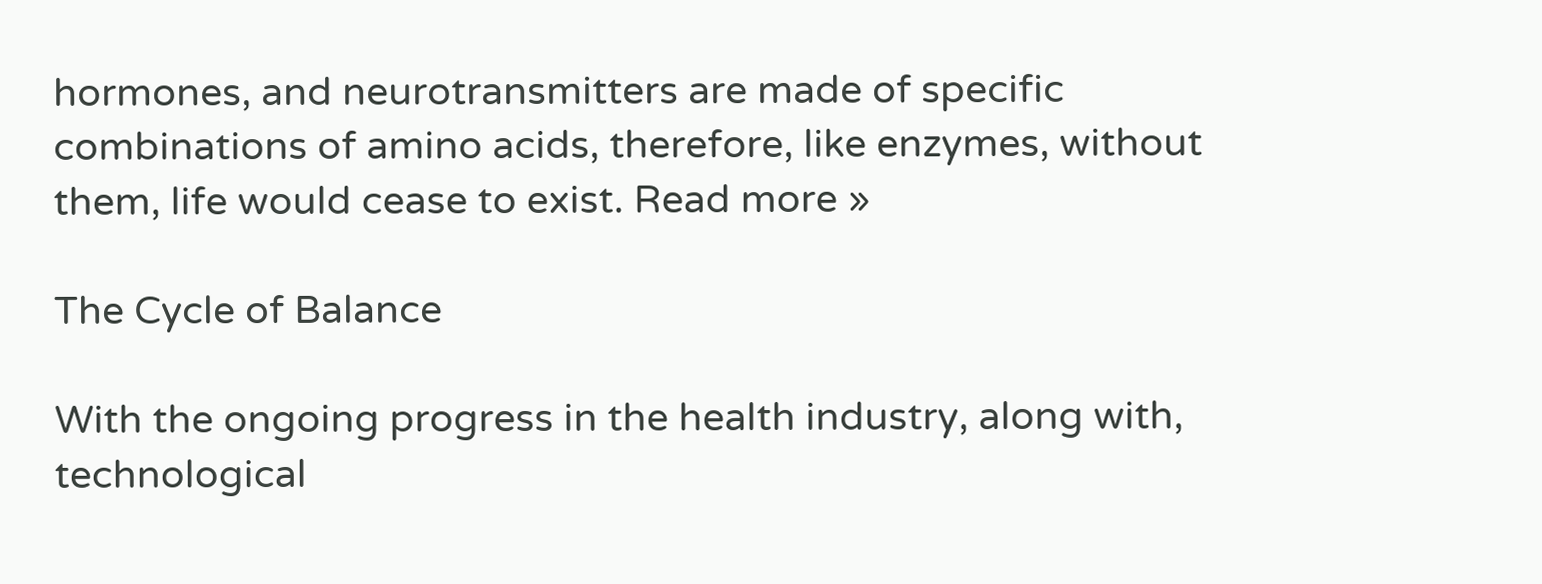hormones, and neurotransmitters are made of specific combinations of amino acids, therefore, like enzymes, without them, life would cease to exist. Read more »

The Cycle of Balance

With the ongoing progress in the health industry, along with, technological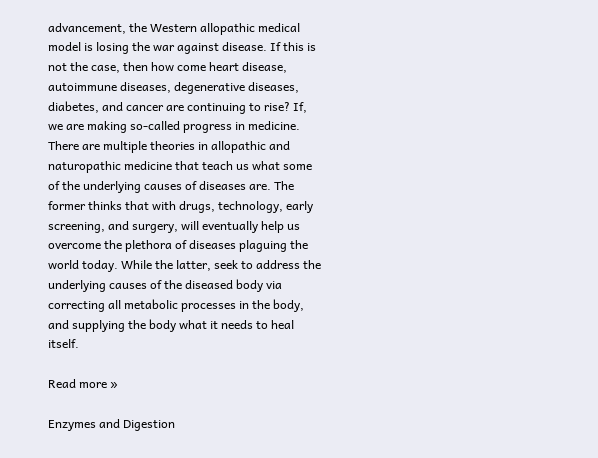advancement, the Western allopathic medical model is losing the war against disease. If this is not the case, then how come heart disease, autoimmune diseases, degenerative diseases, diabetes, and cancer are continuing to rise? If, we are making so-called progress in medicine. There are multiple theories in allopathic and naturopathic medicine that teach us what some of the underlying causes of diseases are. The former thinks that with drugs, technology, early screening, and surgery, will eventually help us overcome the plethora of diseases plaguing the world today. While the latter, seek to address the underlying causes of the diseased body via correcting all metabolic processes in the body, and supplying the body what it needs to heal itself.

Read more »

Enzymes and Digestion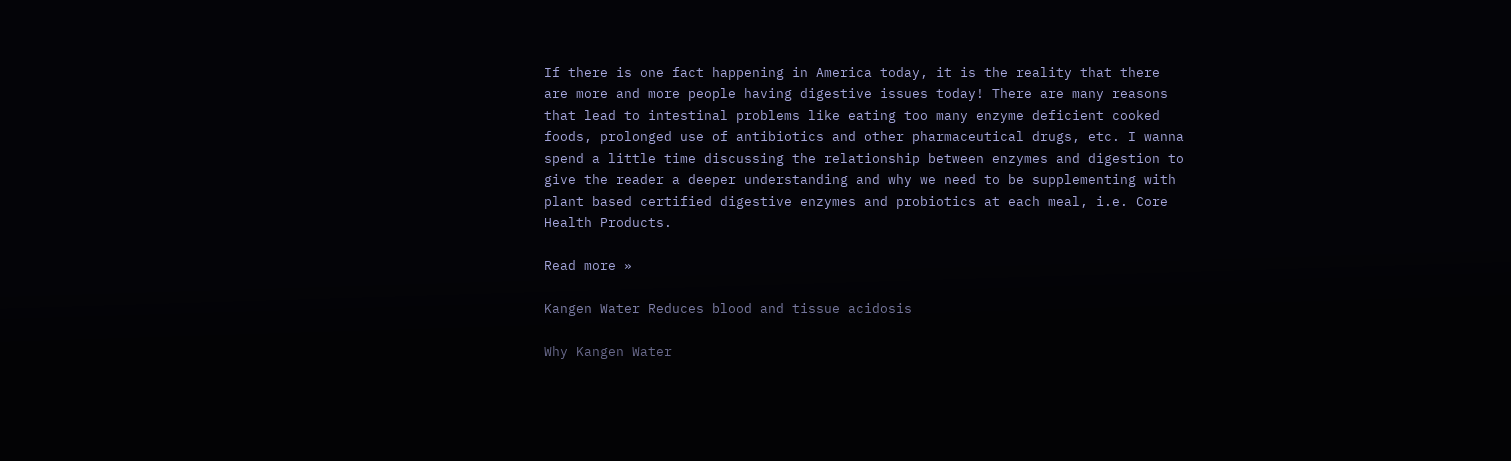If there is one fact happening in America today, it is the reality that there are more and more people having digestive issues today! There are many reasons that lead to intestinal problems like eating too many enzyme deficient cooked foods, prolonged use of antibiotics and other pharmaceutical drugs, etc. I wanna spend a little time discussing the relationship between enzymes and digestion to give the reader a deeper understanding and why we need to be supplementing with plant based certified digestive enzymes and probiotics at each meal, i.e. Core Health Products.

Read more »

Kangen Water Reduces blood and tissue acidosis

Why Kangen Water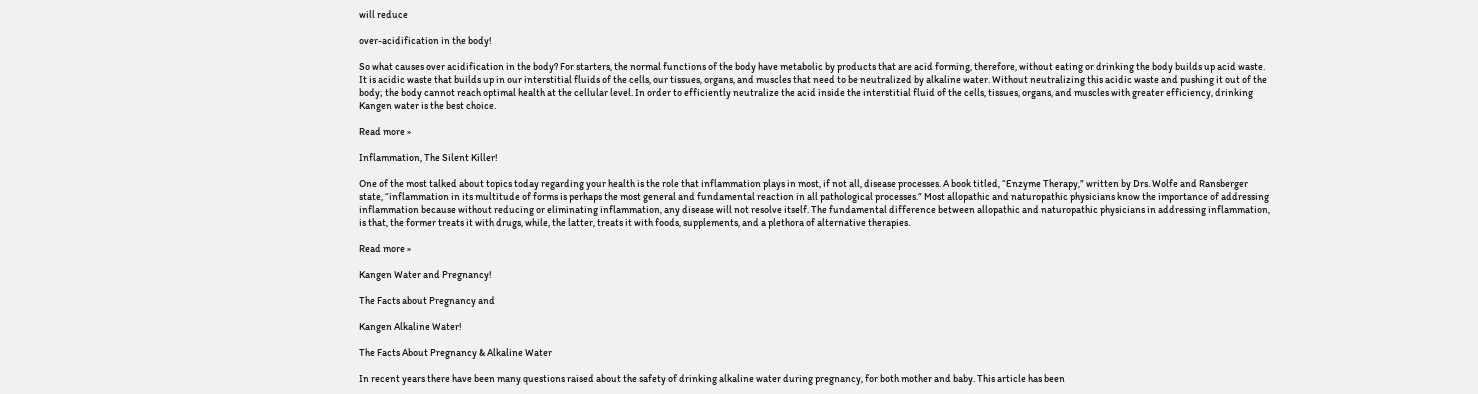will reduce

over-acidification in the body!

So what causes over acidification in the body? For starters, the normal functions of the body have metabolic by products that are acid forming, therefore, without eating or drinking the body builds up acid waste. It is acidic waste that builds up in our interstitial fluids of the cells, our tissues, organs, and muscles that need to be neutralized by alkaline water. Without neutralizing this acidic waste and pushing it out of the body; the body cannot reach optimal health at the cellular level. In order to efficiently neutralize the acid inside the interstitial fluid of the cells, tissues, organs, and muscles with greater efficiency, drinking Kangen water is the best choice.

Read more »

Inflammation, The Silent Killer!

One of the most talked about topics today regarding your health is the role that inflammation plays in most, if not all, disease processes. A book titled, “Enzyme Therapy,” written by Drs. Wolfe and Ransberger state, “inflammation in its multitude of forms is perhaps the most general and fundamental reaction in all pathological processes.” Most allopathic and naturopathic physicians know the importance of addressing inflammation because without reducing or eliminating inflammation, any disease will not resolve itself. The fundamental difference between allopathic and naturopathic physicians in addressing inflammation, is that, the former treats it with drugs, while, the latter, treats it with foods, supplements, and a plethora of alternative therapies.

Read more »

Kangen Water and Pregnancy!

The Facts about Pregnancy and

Kangen Alkaline Water!

The Facts About Pregnancy & Alkaline Water

In recent years there have been many questions raised about the safety of drinking alkaline water during pregnancy, for both mother and baby. This article has been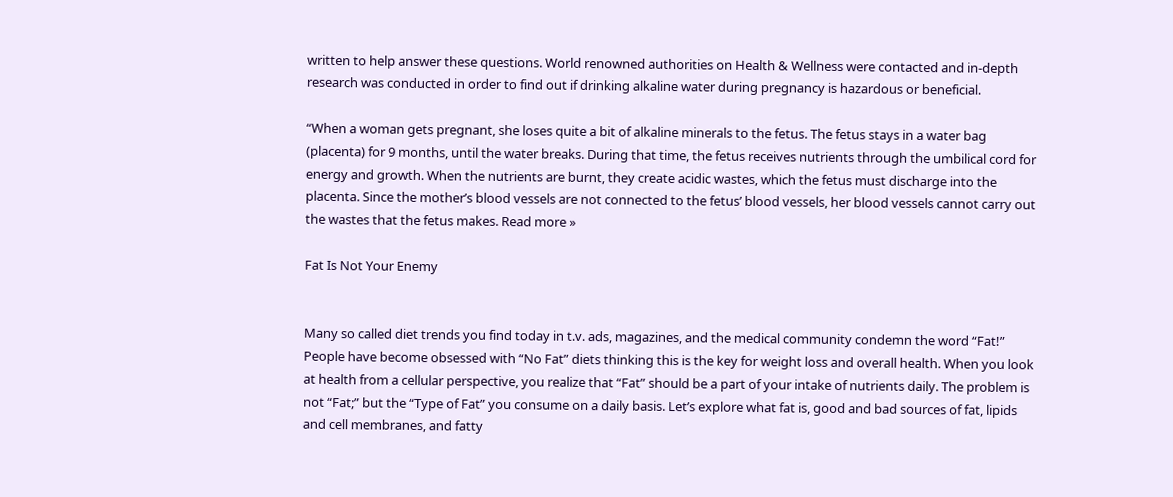written to help answer these questions. World renowned authorities on Health & Wellness were contacted and in-depth research was conducted in order to find out if drinking alkaline water during pregnancy is hazardous or beneficial.

“When a woman gets pregnant, she loses quite a bit of alkaline minerals to the fetus. The fetus stays in a water bag (placenta) for 9 months, until the water breaks. During that time, the fetus receives nutrients through the umbilical cord for energy and growth. When the nutrients are burnt, they create acidic wastes, which the fetus must discharge into the placenta. Since the mother’s blood vessels are not connected to the fetus’ blood vessels, her blood vessels cannot carry out the wastes that the fetus makes. Read more »

Fat Is Not Your Enemy


Many so called diet trends you find today in t.v. ads, magazines, and the medical community condemn the word “Fat!” People have become obsessed with “No Fat” diets thinking this is the key for weight loss and overall health. When you look at health from a cellular perspective, you realize that “Fat” should be a part of your intake of nutrients daily. The problem is not “Fat;” but the “Type of Fat” you consume on a daily basis. Let’s explore what fat is, good and bad sources of fat, lipids and cell membranes, and fatty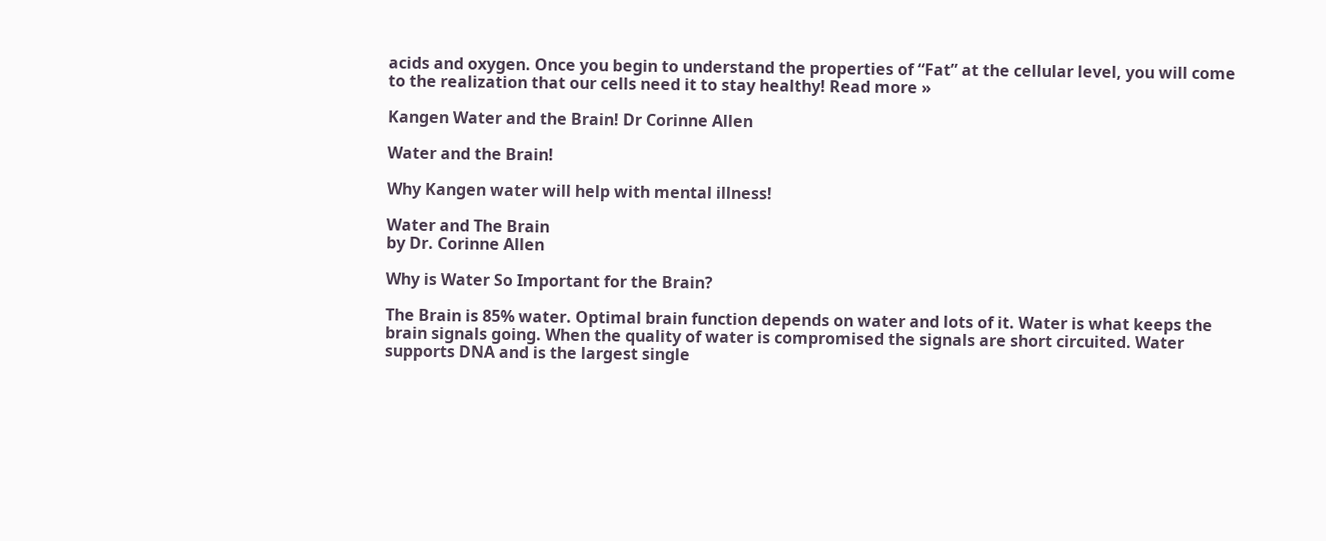acids and oxygen. Once you begin to understand the properties of “Fat” at the cellular level, you will come to the realization that our cells need it to stay healthy! Read more »

Kangen Water and the Brain! Dr Corinne Allen

Water and the Brain!

Why Kangen water will help with mental illness!

Water and The Brain
by Dr. Corinne Allen

Why is Water So Important for the Brain?

The Brain is 85% water. Optimal brain function depends on water and lots of it. Water is what keeps the brain signals going. When the quality of water is compromised the signals are short circuited. Water supports DNA and is the largest single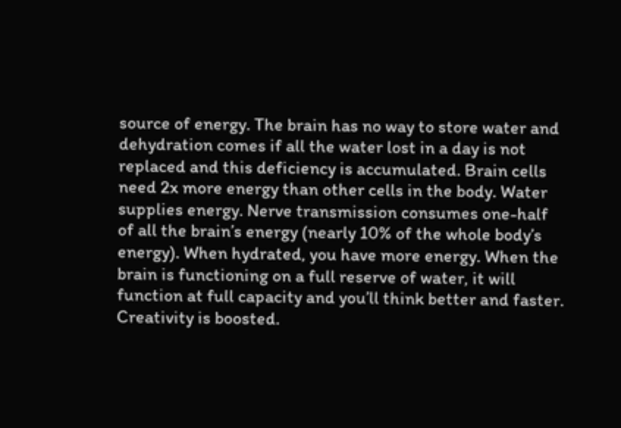source of energy. The brain has no way to store water and dehydration comes if all the water lost in a day is not replaced and this deficiency is accumulated. Brain cells need 2x more energy than other cells in the body. Water supplies energy. Nerve transmission consumes one-half of all the brain’s energy (nearly 10% of the whole body’s energy). When hydrated, you have more energy. When the brain is functioning on a full reserve of water, it will function at full capacity and you’ll think better and faster. Creativity is boosted.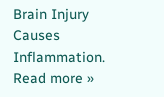Brain Injury Causes Inflammation. Read more »